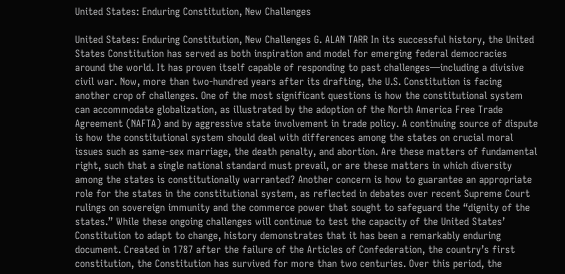United States: Enduring Constitution, New Challenges

United States: Enduring Constitution, New Challenges G. ALAN TARR In its successful history, the United States Constitution has served as both inspiration and model for emerging federal democracies around the world. It has proven itself capable of responding to past challenges—including a divisive civil war. Now, more than two-hundred years after its drafting, the U.S. Constitution is facing another crop of challenges. One of the most significant questions is how the constitutional system can accommodate globalization, as illustrated by the adoption of the North America Free Trade Agreement (NAFTA) and by aggressive state involvement in trade policy. A continuing source of dispute is how the constitutional system should deal with differences among the states on crucial moral issues such as same-sex marriage, the death penalty, and abortion. Are these matters of fundamental right, such that a single national standard must prevail, or are these matters in which diversity among the states is constitutionally warranted? Another concern is how to guarantee an appropriate role for the states in the constitutional system, as reflected in debates over recent Supreme Court rulings on sovereign immunity and the commerce power that sought to safeguard the “dignity of the states.” While these ongoing challenges will continue to test the capacity of the United States’ Constitution to adapt to change, history demonstrates that it has been a remarkably enduring document. Created in 1787 after the failure of the Articles of Confederation, the country’s first constitution, the Constitution has survived for more than two centuries. Over this period, the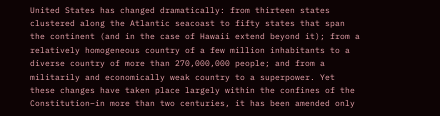United States has changed dramatically: from thirteen states clustered along the Atlantic seacoast to fifty states that span the continent (and in the case of Hawaii extend beyond it); from a relatively homogeneous country of a few million inhabitants to a diverse country of more than 270,000,000 people; and from a militarily and economically weak country to a superpower. Yet these changes have taken place largely within the confines of the Constitution–in more than two centuries, it has been amended only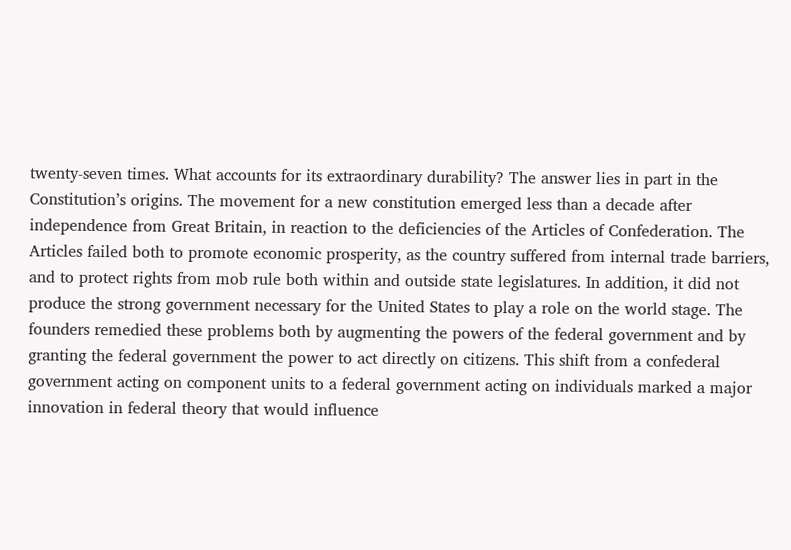twenty-seven times. What accounts for its extraordinary durability? The answer lies in part in the Constitution’s origins. The movement for a new constitution emerged less than a decade after independence from Great Britain, in reaction to the deficiencies of the Articles of Confederation. The Articles failed both to promote economic prosperity, as the country suffered from internal trade barriers, and to protect rights from mob rule both within and outside state legislatures. In addition, it did not produce the strong government necessary for the United States to play a role on the world stage. The founders remedied these problems both by augmenting the powers of the federal government and by granting the federal government the power to act directly on citizens. This shift from a confederal government acting on component units to a federal government acting on individuals marked a major innovation in federal theory that would influence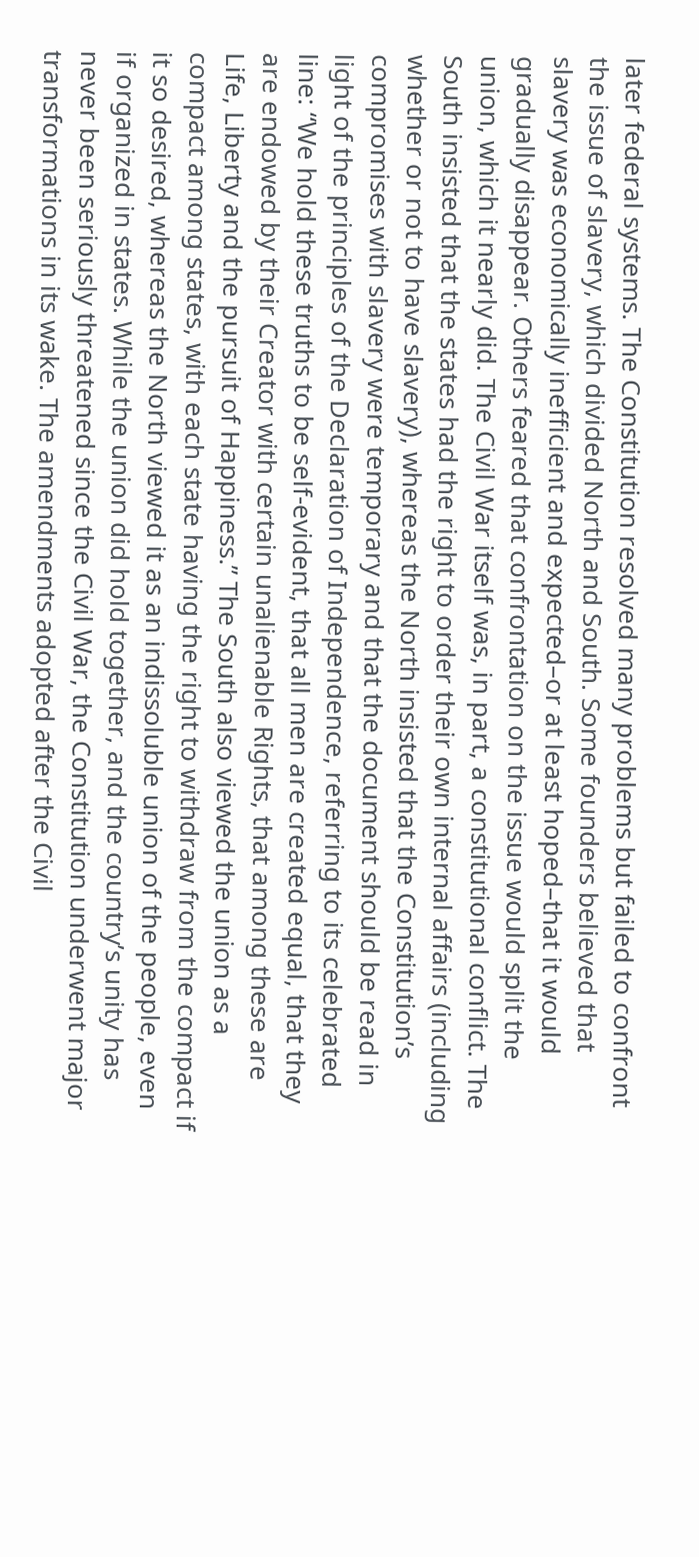later federal systems. The Constitution resolved many problems but failed to confront the issue of slavery, which divided North and South. Some founders believed that slavery was economically inefficient and expected–or at least hoped–that it would gradually disappear. Others feared that confrontation on the issue would split the union, which it nearly did. The Civil War itself was, in part, a constitutional conflict. The South insisted that the states had the right to order their own internal affairs (including whether or not to have slavery), whereas the North insisted that the Constitution’s compromises with slavery were temporary and that the document should be read in light of the principles of the Declaration of Independence, referring to its celebrated line: “We hold these truths to be self-evident, that all men are created equal, that they are endowed by their Creator with certain unalienable Rights, that among these are Life, Liberty and the pursuit of Happiness.” The South also viewed the union as a compact among states, with each state having the right to withdraw from the compact if it so desired, whereas the North viewed it as an indissoluble union of the people, even if organized in states. While the union did hold together, and the country’s unity has never been seriously threatened since the Civil War, the Constitution underwent major transformations in its wake. The amendments adopted after the Civil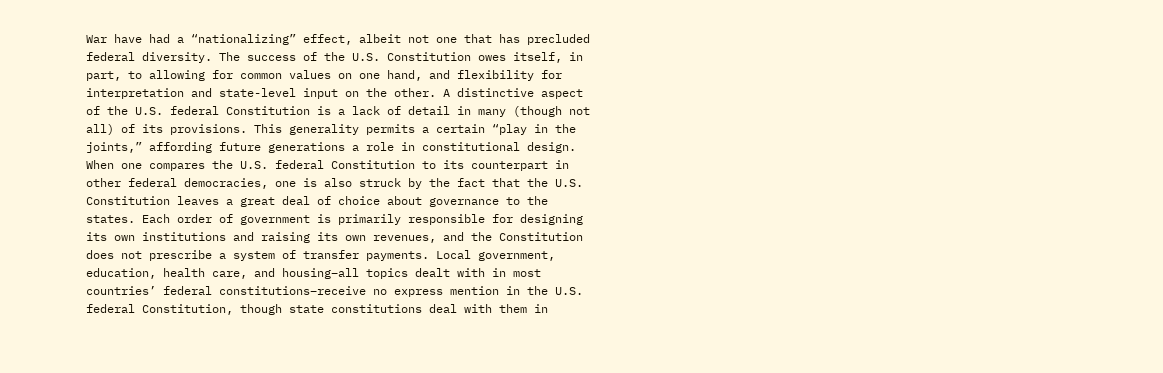War have had a “nationalizing” effect, albeit not one that has precluded federal diversity. The success of the U.S. Constitution owes itself, in part, to allowing for common values on one hand, and flexibility for interpretation and state-level input on the other. A distinctive aspect of the U.S. federal Constitution is a lack of detail in many (though not all) of its provisions. This generality permits a certain “play in the joints,” affording future generations a role in constitutional design. When one compares the U.S. federal Constitution to its counterpart in other federal democracies, one is also struck by the fact that the U.S. Constitution leaves a great deal of choice about governance to the states. Each order of government is primarily responsible for designing its own institutions and raising its own revenues, and the Constitution does not prescribe a system of transfer payments. Local government, education, health care, and housing–all topics dealt with in most countries’ federal constitutions–receive no express mention in the U.S. federal Constitution, though state constitutions deal with them in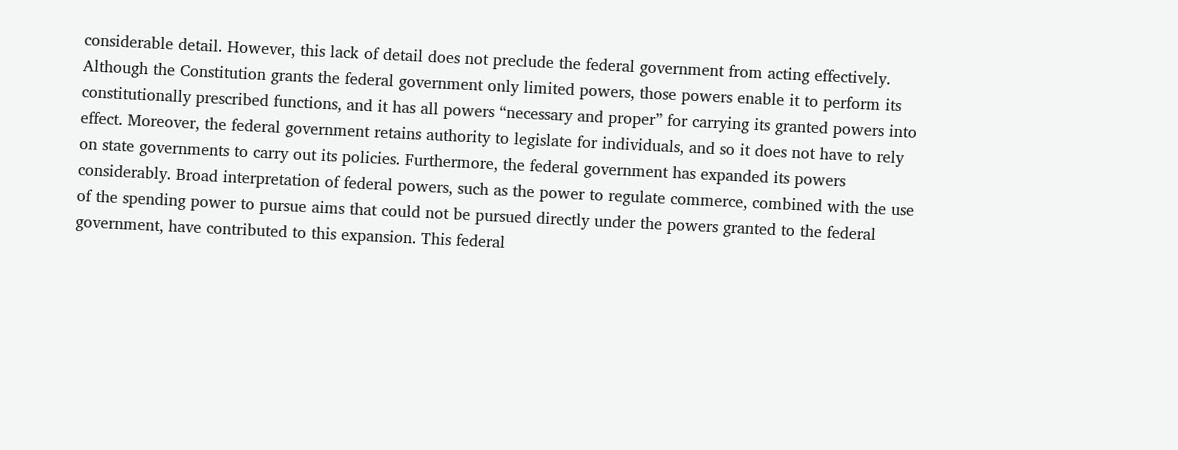considerable detail. However, this lack of detail does not preclude the federal government from acting effectively. Although the Constitution grants the federal government only limited powers, those powers enable it to perform its constitutionally prescribed functions, and it has all powers “necessary and proper” for carrying its granted powers into effect. Moreover, the federal government retains authority to legislate for individuals, and so it does not have to rely on state governments to carry out its policies. Furthermore, the federal government has expanded its powers considerably. Broad interpretation of federal powers, such as the power to regulate commerce, combined with the use of the spending power to pursue aims that could not be pursued directly under the powers granted to the federal government, have contributed to this expansion. This federal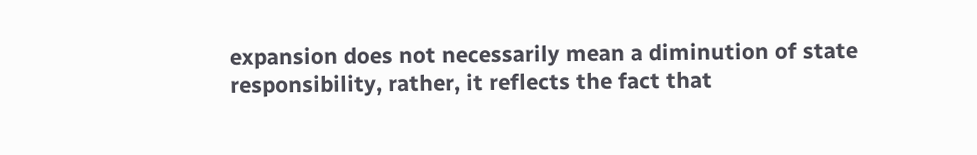expansion does not necessarily mean a diminution of state responsibility, rather, it reflects the fact that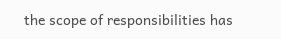the scope of responsibilities has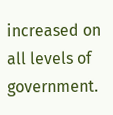increased on all levels of government.